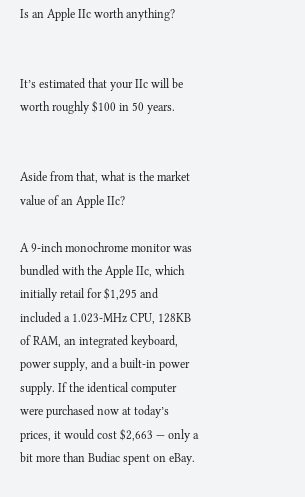Is an Apple IIc worth anything?


It’s estimated that your IIc will be worth roughly $100 in 50 years.


Aside from that, what is the market value of an Apple IIc?

A 9-inch monochrome monitor was bundled with the Apple IIc, which initially retail for $1,295 and included a 1.023-MHz CPU, 128KB of RAM, an integrated keyboard, power supply, and a built-in power supply. If the identical computer were purchased now at today’s prices, it would cost $2,663 — only a bit more than Budiac spent on eBay.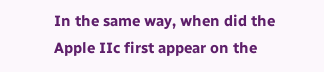In the same way, when did the Apple IIc first appear on the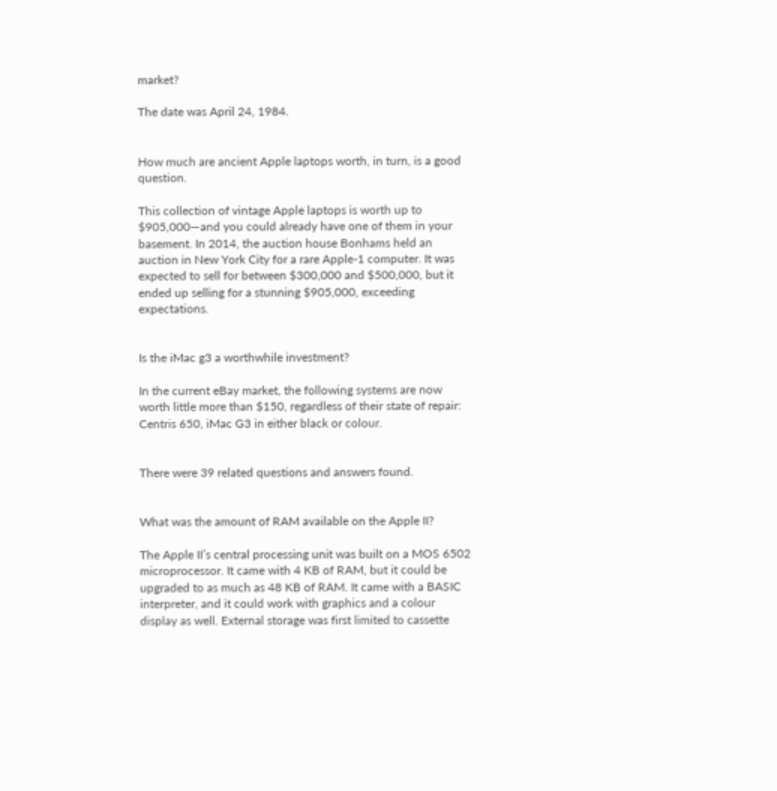market?

The date was April 24, 1984.


How much are ancient Apple laptops worth, in turn, is a good question.

This collection of vintage Apple laptops is worth up to $905,000—and you could already have one of them in your basement. In 2014, the auction house Bonhams held an auction in New York City for a rare Apple-1 computer. It was expected to sell for between $300,000 and $500,000, but it ended up selling for a stunning $905,000, exceeding expectations.


Is the iMac g3 a worthwhile investment?

In the current eBay market, the following systems are now worth little more than $150, regardless of their state of repair: Centris 650, iMac G3 in either black or colour.


There were 39 related questions and answers found.


What was the amount of RAM available on the Apple II?

The Apple II’s central processing unit was built on a MOS 6502 microprocessor. It came with 4 KB of RAM, but it could be upgraded to as much as 48 KB of RAM. It came with a BASIC interpreter, and it could work with graphics and a colour display as well. External storage was first limited to cassette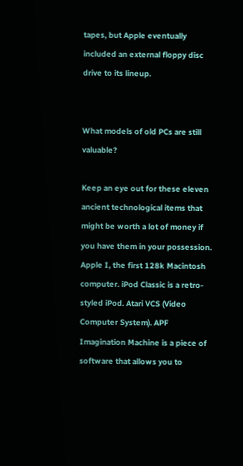tapes, but Apple eventually included an external floppy disc drive to its lineup.


What models of old PCs are still valuable?

Keep an eye out for these eleven ancient technological items that might be worth a lot of money if you have them in your possession. Apple I, the first 128k Macintosh computer. iPod Classic is a retro-styled iPod. Atari VCS (Video Computer System). APF Imagination Machine is a piece of software that allows you to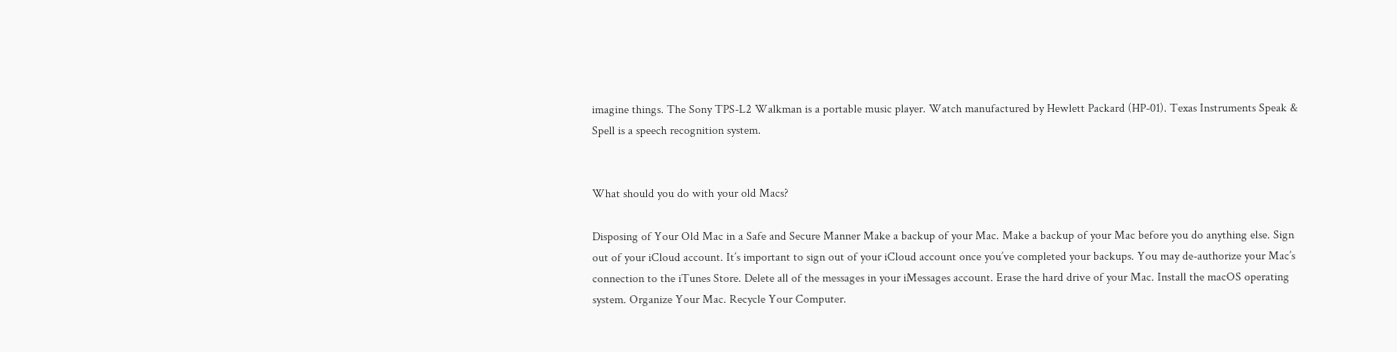imagine things. The Sony TPS-L2 Walkman is a portable music player. Watch manufactured by Hewlett Packard (HP-01). Texas Instruments Speak & Spell is a speech recognition system.


What should you do with your old Macs?

Disposing of Your Old Mac in a Safe and Secure Manner Make a backup of your Mac. Make a backup of your Mac before you do anything else. Sign out of your iCloud account. It’s important to sign out of your iCloud account once you’ve completed your backups. You may de-authorize your Mac’s connection to the iTunes Store. Delete all of the messages in your iMessages account. Erase the hard drive of your Mac. Install the macOS operating system. Organize Your Mac. Recycle Your Computer.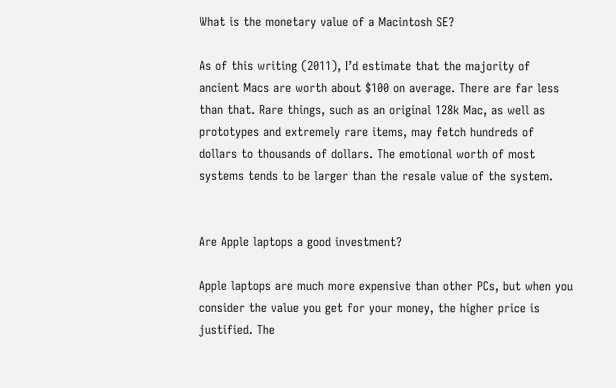What is the monetary value of a Macintosh SE?

As of this writing (2011), I’d estimate that the majority of ancient Macs are worth about $100 on average. There are far less than that. Rare things, such as an original 128k Mac, as well as prototypes and extremely rare items, may fetch hundreds of dollars to thousands of dollars. The emotional worth of most systems tends to be larger than the resale value of the system.


Are Apple laptops a good investment?

Apple laptops are much more expensive than other PCs, but when you consider the value you get for your money, the higher price is justified. The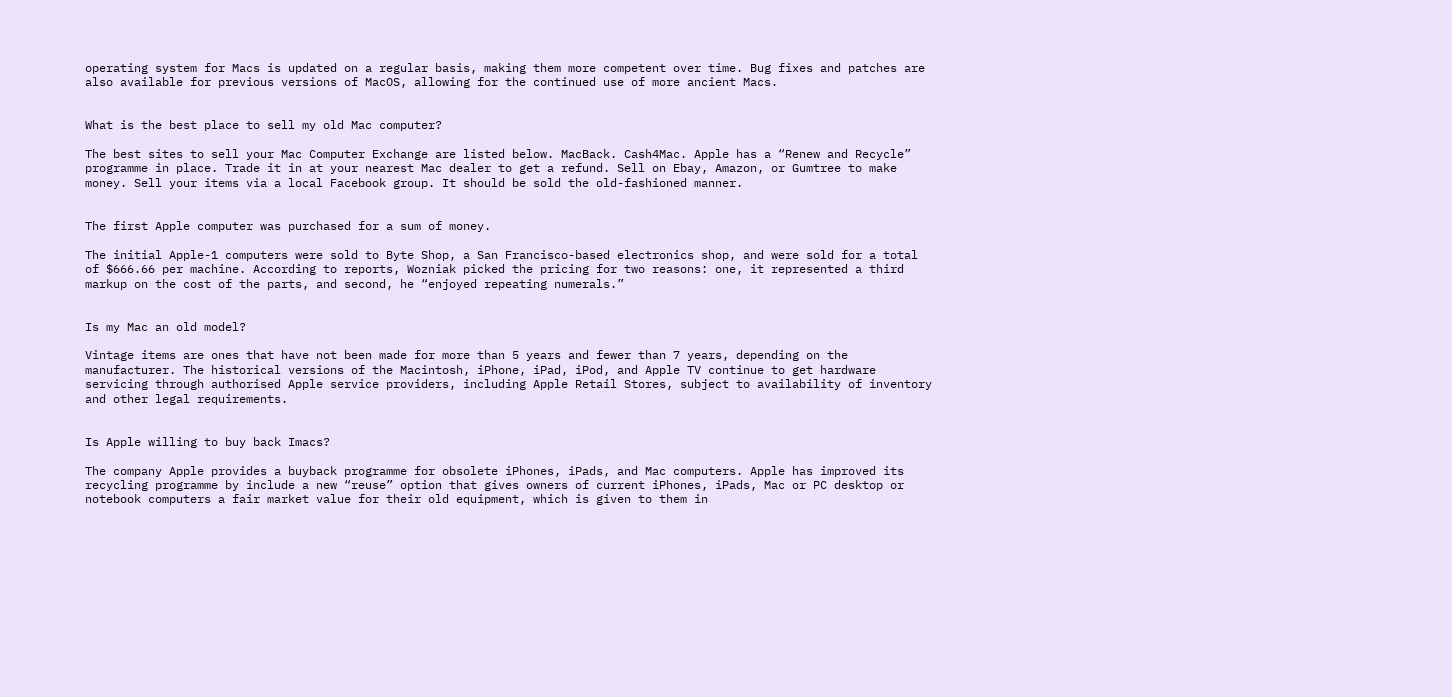operating system for Macs is updated on a regular basis, making them more competent over time. Bug fixes and patches are also available for previous versions of MacOS, allowing for the continued use of more ancient Macs.


What is the best place to sell my old Mac computer?

The best sites to sell your Mac Computer Exchange are listed below. MacBack. Cash4Mac. Apple has a “Renew and Recycle” programme in place. Trade it in at your nearest Mac dealer to get a refund. Sell on Ebay, Amazon, or Gumtree to make money. Sell your items via a local Facebook group. It should be sold the old-fashioned manner.


The first Apple computer was purchased for a sum of money.

The initial Apple-1 computers were sold to Byte Shop, a San Francisco-based electronics shop, and were sold for a total of $666.66 per machine. According to reports, Wozniak picked the pricing for two reasons: one, it represented a third markup on the cost of the parts, and second, he “enjoyed repeating numerals.”


Is my Mac an old model?

Vintage items are ones that have not been made for more than 5 years and fewer than 7 years, depending on the manufacturer. The historical versions of the Macintosh, iPhone, iPad, iPod, and Apple TV continue to get hardware servicing through authorised Apple service providers, including Apple Retail Stores, subject to availability of inventory and other legal requirements.


Is Apple willing to buy back Imacs?

The company Apple provides a buyback programme for obsolete iPhones, iPads, and Mac computers. Apple has improved its recycling programme by include a new “reuse” option that gives owners of current iPhones, iPads, Mac or PC desktop or notebook computers a fair market value for their old equipment, which is given to them in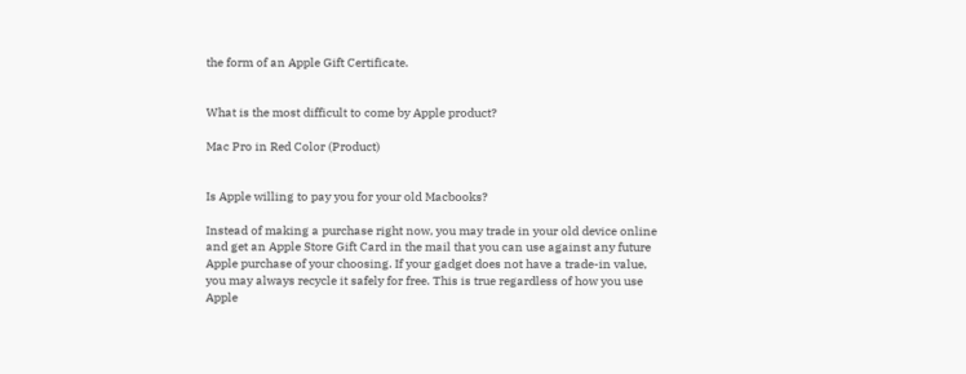the form of an Apple Gift Certificate.


What is the most difficult to come by Apple product?

Mac Pro in Red Color (Product)


Is Apple willing to pay you for your old Macbooks?

Instead of making a purchase right now, you may trade in your old device online and get an Apple Store Gift Card in the mail that you can use against any future Apple purchase of your choosing. If your gadget does not have a trade-in value, you may always recycle it safely for free. This is true regardless of how you use Apple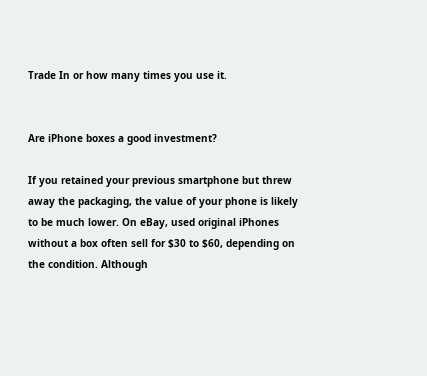Trade In or how many times you use it.


Are iPhone boxes a good investment?

If you retained your previous smartphone but threw away the packaging, the value of your phone is likely to be much lower. On eBay, used original iPhones without a box often sell for $30 to $60, depending on the condition. Although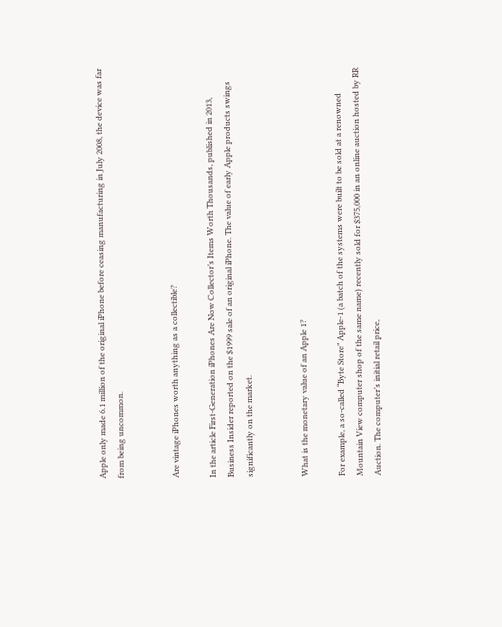Apple only made 6.1 million of the original iPhone before ceasing manufacturing in July 2008, the device was far from being uncommon.


Are vintage iPhones worth anything as a collectible?

In the article First-Generation iPhones Are Now Collector’s Items Worth Thousands, published in 2013, Business Insider reported on the $1999 sale of an original iPhone. The value of early Apple products swings significantly on the market.


What is the monetary value of an Apple 1?

For example, a so-called “Byte Store” Apple-1 (a batch of the systems were built to be sold at a renowned Mountain View computer shop of the same name) recently sold for $375,000 in an online auction hosted by RR Auction. The computer’s initial retail price,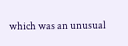which was an unusual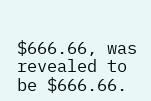$666.66, was revealed to be $666.66.